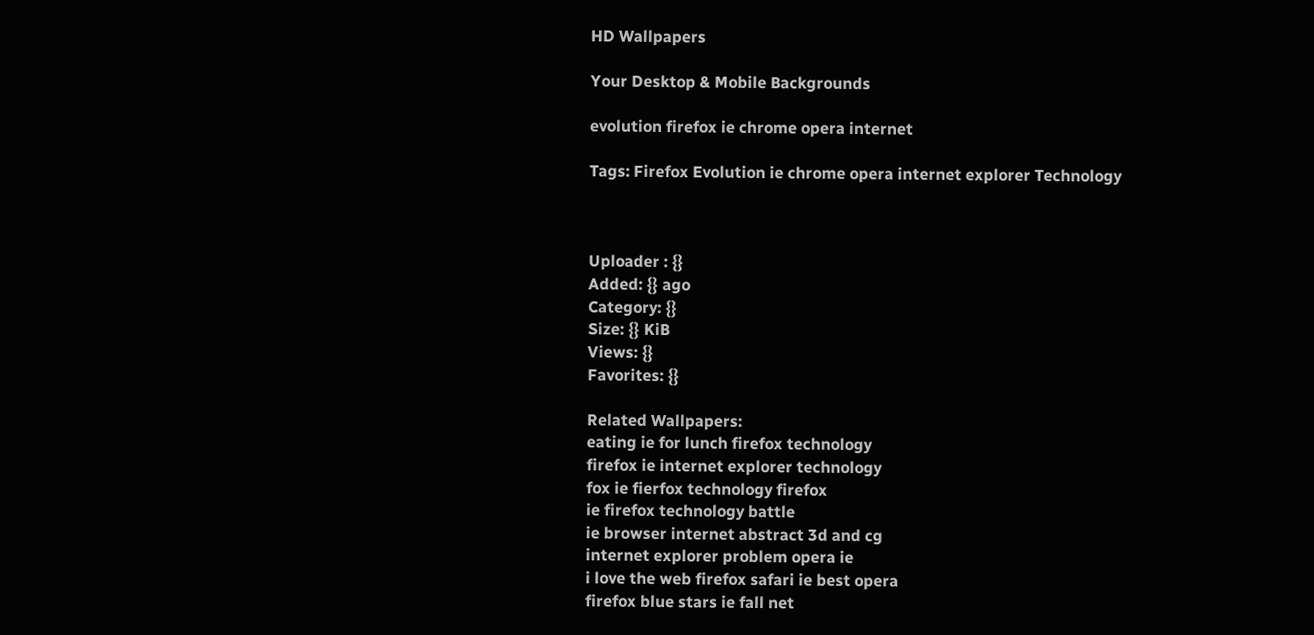HD Wallpapers

Your Desktop & Mobile Backgrounds

evolution firefox ie chrome opera internet

Tags: Firefox Evolution ie chrome opera internet explorer Technology



Uploader : {}
Added: {} ago
Category: {}
Size: {} KiB
Views: {}
Favorites: {}

Related Wallpapers:
eating ie for lunch firefox technology
firefox ie internet explorer technology
fox ie fierfox technology firefox
ie firefox technology battle
ie browser internet abstract 3d and cg
internet explorer problem opera ie
i love the web firefox safari ie best opera
firefox blue stars ie fall net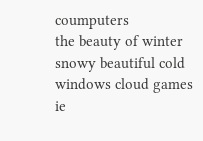coumputers
the beauty of winter snowy beautiful cold
windows cloud games ie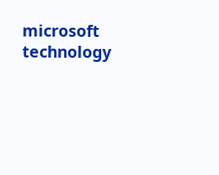microsoft technology